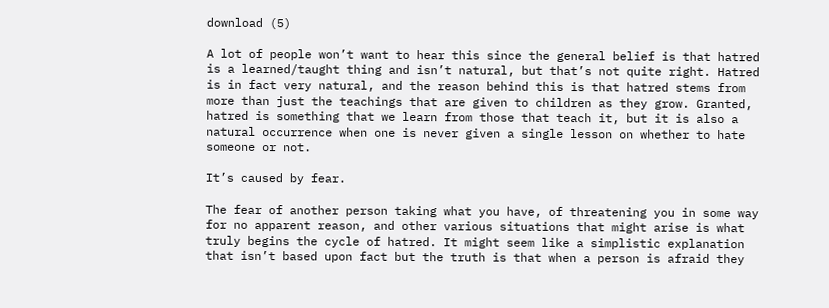download (5)

A lot of people won’t want to hear this since the general belief is that hatred is a learned/taught thing and isn’t natural, but that’s not quite right. Hatred is in fact very natural, and the reason behind this is that hatred stems from more than just the teachings that are given to children as they grow. Granted, hatred is something that we learn from those that teach it, but it is also a natural occurrence when one is never given a single lesson on whether to hate someone or not.

It’s caused by fear.

The fear of another person taking what you have, of threatening you in some way for no apparent reason, and other various situations that might arise is what truly begins the cycle of hatred. It might seem like a simplistic explanation that isn’t based upon fact but the truth is that when a person is afraid they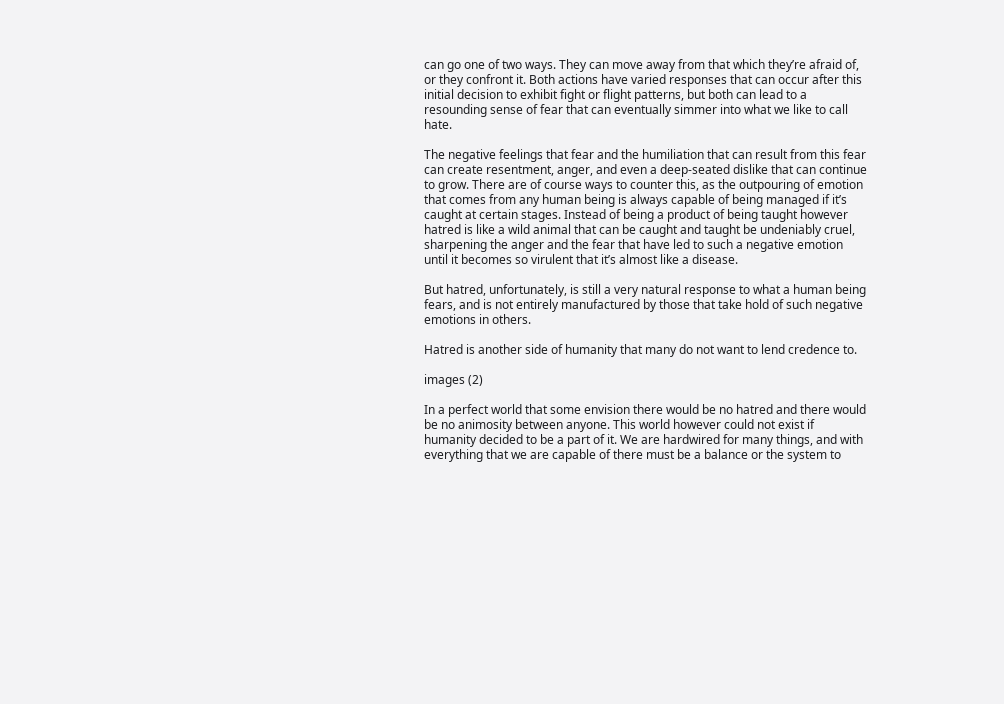can go one of two ways. They can move away from that which they’re afraid of, or they confront it. Both actions have varied responses that can occur after this initial decision to exhibit fight or flight patterns, but both can lead to a resounding sense of fear that can eventually simmer into what we like to call hate.

The negative feelings that fear and the humiliation that can result from this fear can create resentment, anger, and even a deep-seated dislike that can continue to grow. There are of course ways to counter this, as the outpouring of emotion that comes from any human being is always capable of being managed if it’s caught at certain stages. Instead of being a product of being taught however hatred is like a wild animal that can be caught and taught be undeniably cruel, sharpening the anger and the fear that have led to such a negative emotion until it becomes so virulent that it’s almost like a disease.

But hatred, unfortunately, is still a very natural response to what a human being fears, and is not entirely manufactured by those that take hold of such negative emotions in others.

Hatred is another side of humanity that many do not want to lend credence to.

images (2)

In a perfect world that some envision there would be no hatred and there would be no animosity between anyone. This world however could not exist if humanity decided to be a part of it. We are hardwired for many things, and with everything that we are capable of there must be a balance or the system to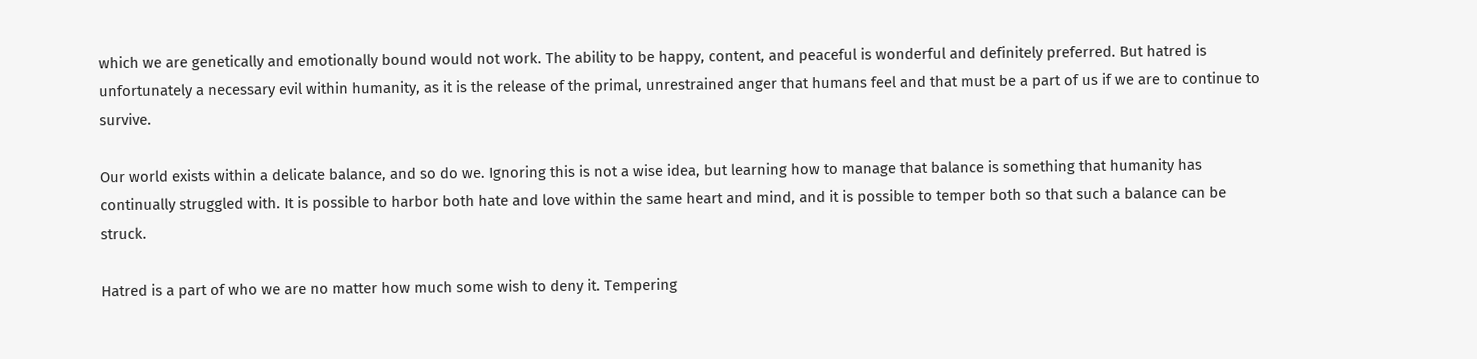which we are genetically and emotionally bound would not work. The ability to be happy, content, and peaceful is wonderful and definitely preferred. But hatred is unfortunately a necessary evil within humanity, as it is the release of the primal, unrestrained anger that humans feel and that must be a part of us if we are to continue to survive.

Our world exists within a delicate balance, and so do we. Ignoring this is not a wise idea, but learning how to manage that balance is something that humanity has continually struggled with. It is possible to harbor both hate and love within the same heart and mind, and it is possible to temper both so that such a balance can be struck.

Hatred is a part of who we are no matter how much some wish to deny it. Tempering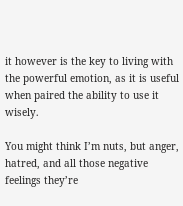it however is the key to living with the powerful emotion, as it is useful when paired the ability to use it wisely.

You might think I’m nuts, but anger, hatred, and all those negative feelings they’re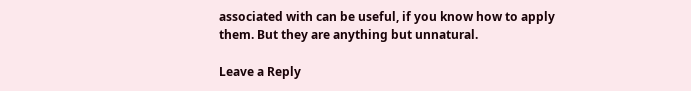associated with can be useful, if you know how to apply them. But they are anything but unnatural.

Leave a Reply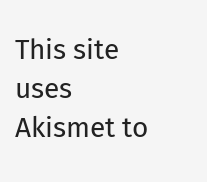This site uses Akismet to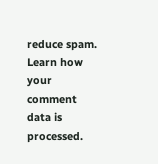reduce spam. Learn how your comment data is processed.